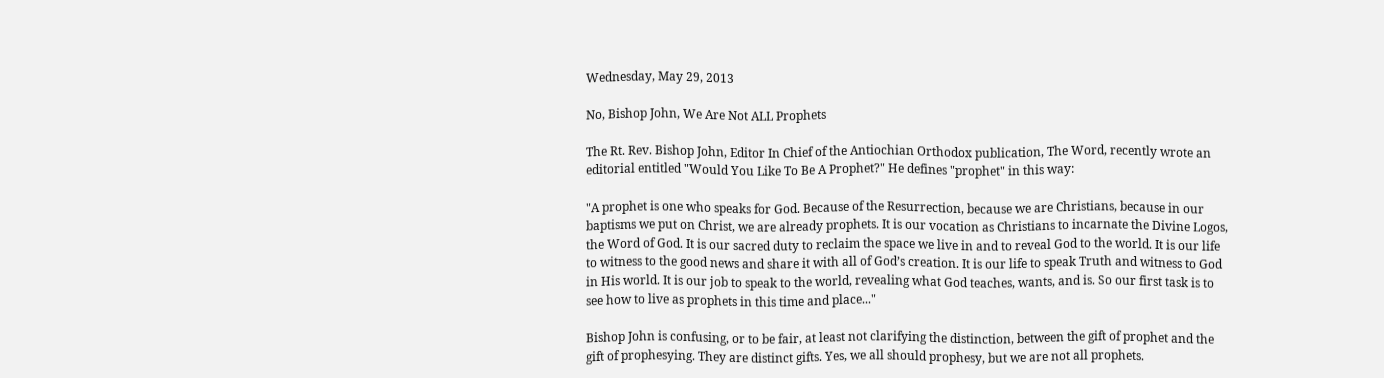Wednesday, May 29, 2013

No, Bishop John, We Are Not ALL Prophets

The Rt. Rev. Bishop John, Editor In Chief of the Antiochian Orthodox publication, The Word, recently wrote an editorial entitled "Would You Like To Be A Prophet?" He defines "prophet" in this way:

"A prophet is one who speaks for God. Because of the Resurrection, because we are Christians, because in our baptisms we put on Christ, we are already prophets. It is our vocation as Christians to incarnate the Divine Logos, the Word of God. It is our sacred duty to reclaim the space we live in and to reveal God to the world. It is our life to witness to the good news and share it with all of God’s creation. It is our life to speak Truth and witness to God in His world. It is our job to speak to the world, revealing what God teaches, wants, and is. So our first task is to see how to live as prophets in this time and place..."

Bishop John is confusing, or to be fair, at least not clarifying the distinction, between the gift of prophet and the gift of prophesying. They are distinct gifts. Yes, we all should prophesy, but we are not all prophets.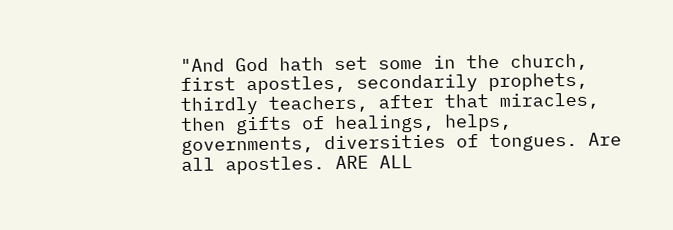"And God hath set some in the church, first apostles, secondarily prophets, thirdly teachers, after that miracles, then gifts of healings, helps, governments, diversities of tongues. Are all apostles. ARE ALL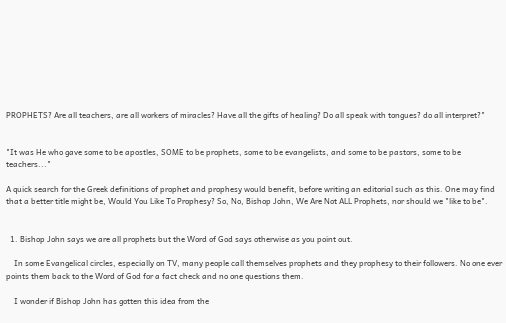PROPHETS? Are all teachers, are all workers of miracles? Have all the gifts of healing? Do all speak with tongues? do all interpret?"


"It was He who gave some to be apostles, SOME to be prophets, some to be evangelists, and some to be pastors, some to be teachers..."

A quick search for the Greek definitions of prophet and prophesy would benefit, before writing an editorial such as this. One may find that a better title might be, Would You Like To Prophesy? So, No, Bishop John, We Are Not ALL Prophets, nor should we "like to be".


  1. Bishop John says we are all prophets but the Word of God says otherwise as you point out.

    In some Evangelical circles, especially on TV, many people call themselves prophets and they prophesy to their followers. No one ever points them back to the Word of God for a fact check and no one questions them.

    I wonder if Bishop John has gotten this idea from the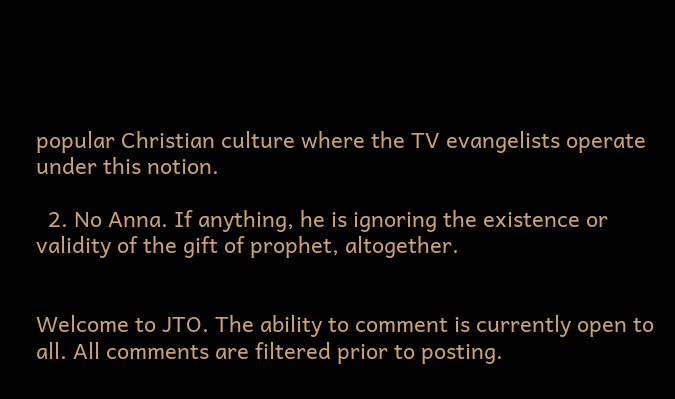popular Christian culture where the TV evangelists operate under this notion.

  2. No Anna. If anything, he is ignoring the existence or validity of the gift of prophet, altogether.


Welcome to JTO. The ability to comment is currently open to all. All comments are filtered prior to posting.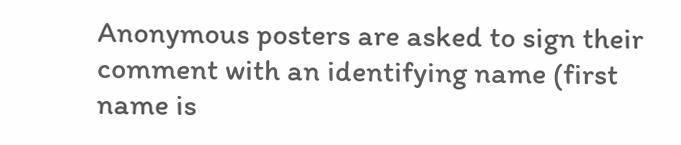Anonymous posters are asked to sign their comment with an identifying name (first name is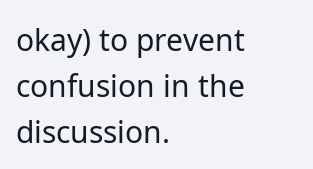okay) to prevent confusion in the discussion.